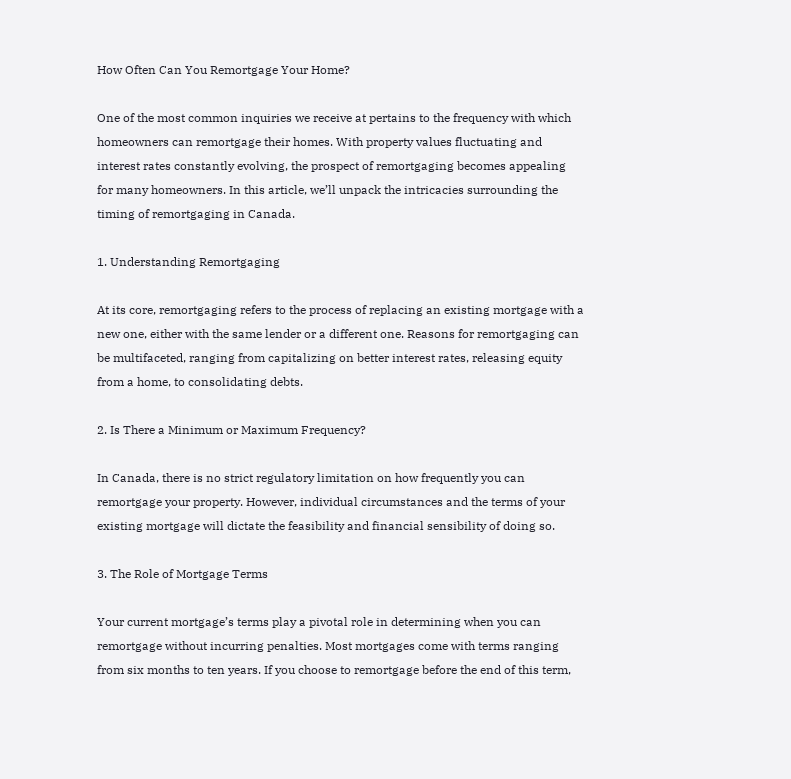How Often Can You Remortgage Your Home?

One of the most common inquiries we receive at pertains to the frequency with which homeowners can remortgage their homes. With property values fluctuating and interest rates constantly evolving, the prospect of remortgaging becomes appealing for many homeowners. In this article, we’ll unpack the intricacies surrounding the timing of remortgaging in Canada.

1. Understanding Remortgaging

At its core, remortgaging refers to the process of replacing an existing mortgage with a new one, either with the same lender or a different one. Reasons for remortgaging can be multifaceted, ranging from capitalizing on better interest rates, releasing equity from a home, to consolidating debts.

2. Is There a Minimum or Maximum Frequency?

In Canada, there is no strict regulatory limitation on how frequently you can remortgage your property. However, individual circumstances and the terms of your existing mortgage will dictate the feasibility and financial sensibility of doing so.

3. The Role of Mortgage Terms

Your current mortgage’s terms play a pivotal role in determining when you can remortgage without incurring penalties. Most mortgages come with terms ranging from six months to ten years. If you choose to remortgage before the end of this term,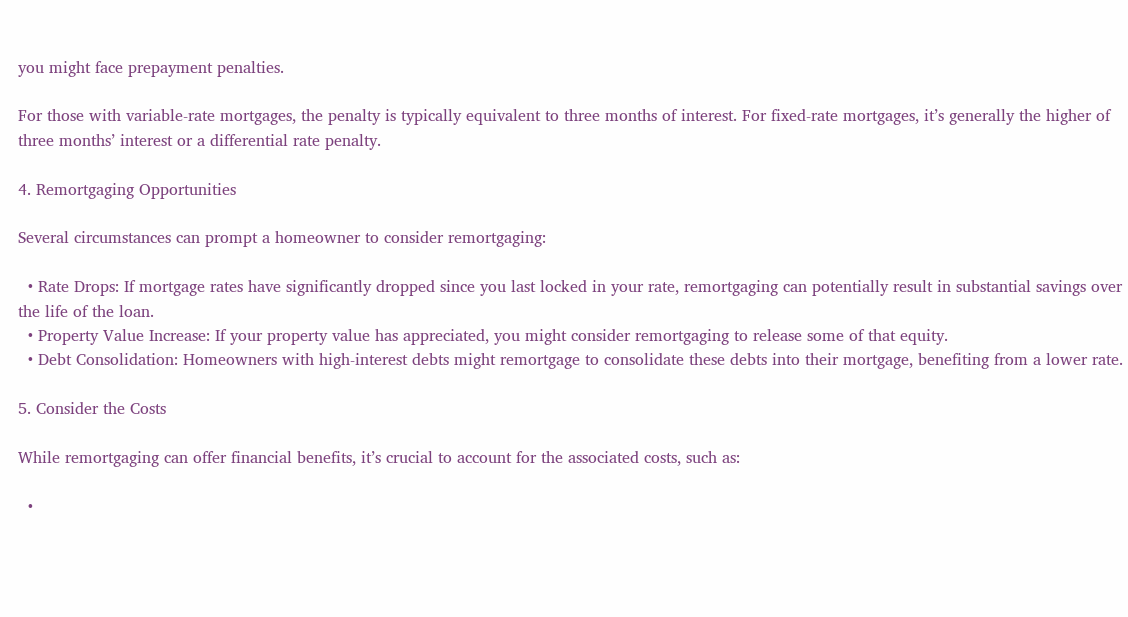you might face prepayment penalties.

For those with variable-rate mortgages, the penalty is typically equivalent to three months of interest. For fixed-rate mortgages, it’s generally the higher of three months’ interest or a differential rate penalty.

4. Remortgaging Opportunities

Several circumstances can prompt a homeowner to consider remortgaging:

  • Rate Drops: If mortgage rates have significantly dropped since you last locked in your rate, remortgaging can potentially result in substantial savings over the life of the loan.
  • Property Value Increase: If your property value has appreciated, you might consider remortgaging to release some of that equity.
  • Debt Consolidation: Homeowners with high-interest debts might remortgage to consolidate these debts into their mortgage, benefiting from a lower rate.

5. Consider the Costs

While remortgaging can offer financial benefits, it’s crucial to account for the associated costs, such as:

  •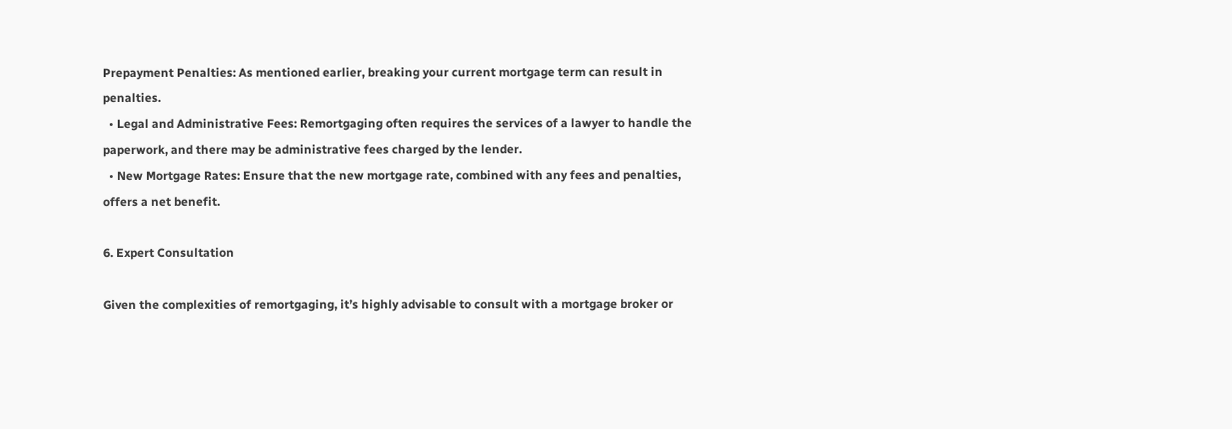Prepayment Penalties: As mentioned earlier, breaking your current mortgage term can result in penalties.
  • Legal and Administrative Fees: Remortgaging often requires the services of a lawyer to handle the paperwork, and there may be administrative fees charged by the lender.
  • New Mortgage Rates: Ensure that the new mortgage rate, combined with any fees and penalties, offers a net benefit.

6. Expert Consultation

Given the complexities of remortgaging, it’s highly advisable to consult with a mortgage broker or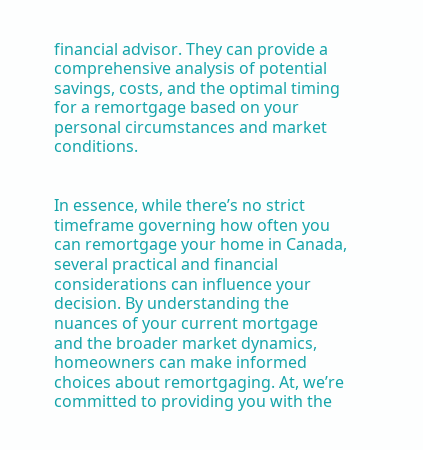financial advisor. They can provide a comprehensive analysis of potential savings, costs, and the optimal timing for a remortgage based on your personal circumstances and market conditions.


In essence, while there’s no strict timeframe governing how often you can remortgage your home in Canada, several practical and financial considerations can influence your decision. By understanding the nuances of your current mortgage and the broader market dynamics, homeowners can make informed choices about remortgaging. At, we’re committed to providing you with the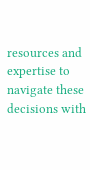resources and expertise to navigate these decisions with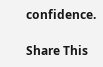confidence.

Share This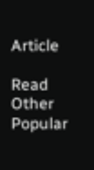Article

Read Other Popular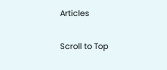Articles

Scroll to Top